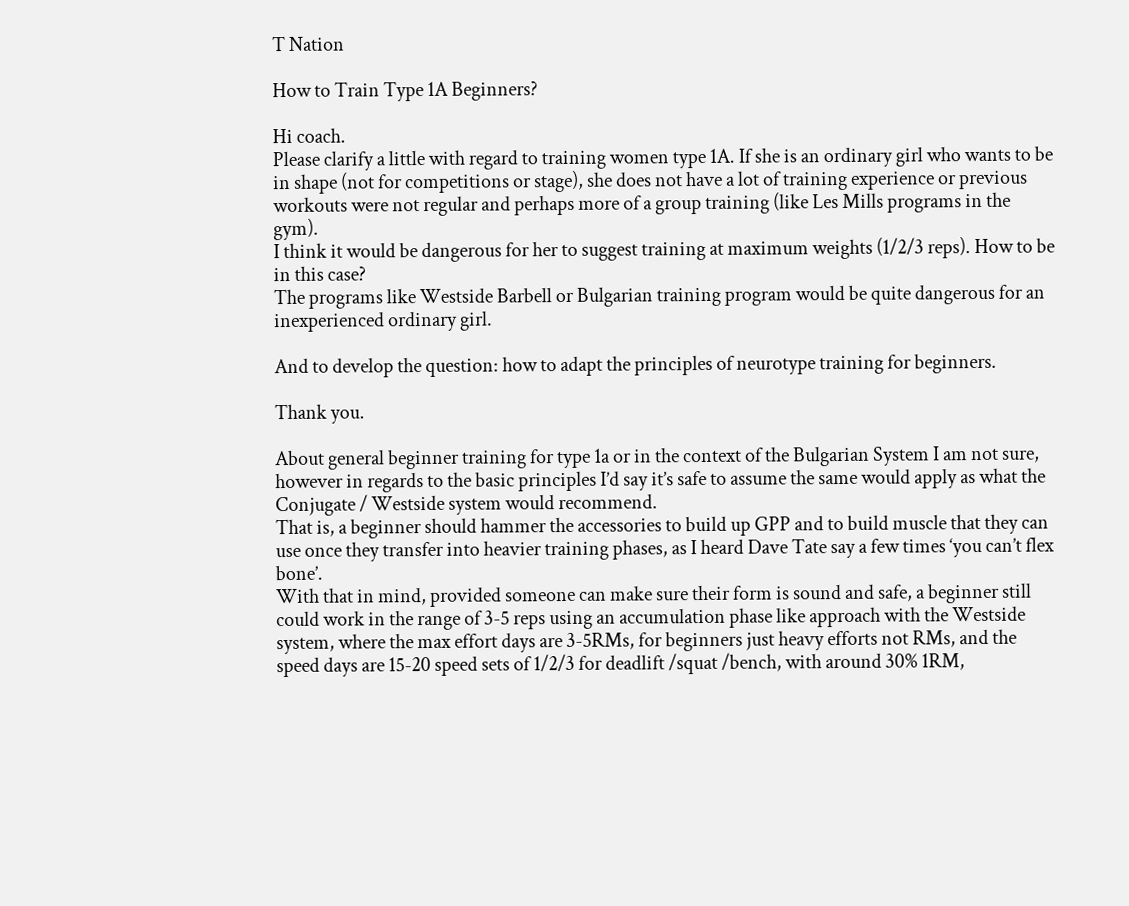T Nation

How to Train Type 1A Beginners?

Hi coach.
Please clarify a little with regard to training women type 1A. If she is an ordinary girl who wants to be in shape (not for competitions or stage), she does not have a lot of training experience or previous workouts were not regular and perhaps more of a group training (like Les Mills programs in the gym).
I think it would be dangerous for her to suggest training at maximum weights (1/2/3 reps). How to be in this case?
The programs like Westside Barbell or Bulgarian training program would be quite dangerous for an inexperienced ordinary girl.

And to develop the question: how to adapt the principles of neurotype training for beginners.

Thank you.

About general beginner training for type 1a or in the context of the Bulgarian System I am not sure, however in regards to the basic principles I’d say it’s safe to assume the same would apply as what the Conjugate / Westside system would recommend.
That is, a beginner should hammer the accessories to build up GPP and to build muscle that they can use once they transfer into heavier training phases, as I heard Dave Tate say a few times ‘you can’t flex bone’.
With that in mind, provided someone can make sure their form is sound and safe, a beginner still could work in the range of 3-5 reps using an accumulation phase like approach with the Westside system, where the max effort days are 3-5RMs, for beginners just heavy efforts not RMs, and the speed days are 15-20 speed sets of 1/2/3 for deadlift /squat /bench, with around 30% 1RM,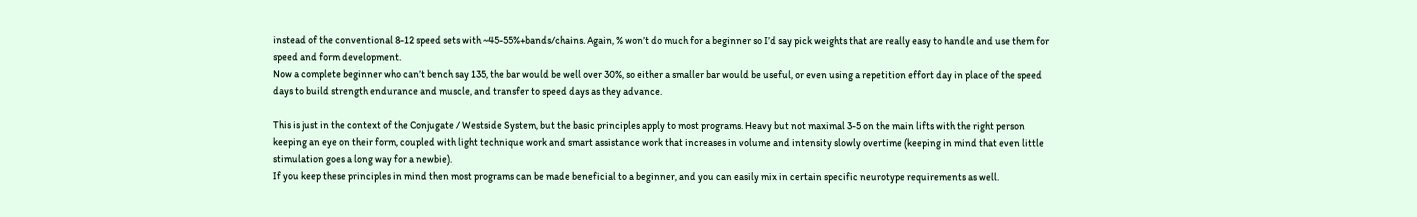instead of the conventional 8-12 speed sets with ~45-55%+bands/chains. Again, % won’t do much for a beginner so I’d say pick weights that are really easy to handle and use them for speed and form development.
Now a complete beginner who can’t bench say 135, the bar would be well over 30%, so either a smaller bar would be useful, or even using a repetition effort day in place of the speed days to build strength endurance and muscle, and transfer to speed days as they advance.

This is just in the context of the Conjugate / Westside System, but the basic principles apply to most programs. Heavy but not maximal 3-5 on the main lifts with the right person keeping an eye on their form, coupled with light technique work and smart assistance work that increases in volume and intensity slowly overtime (keeping in mind that even little stimulation goes a long way for a newbie).
If you keep these principles in mind then most programs can be made beneficial to a beginner, and you can easily mix in certain specific neurotype requirements as well.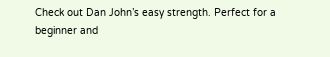Check out Dan John’s easy strength. Perfect for a beginner and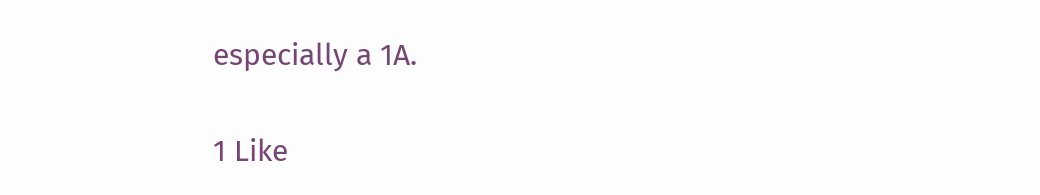especially a 1A.

1 Like